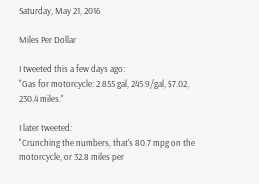Saturday, May 21, 2016

Miles Per Dollar

I tweeted this a few days ago:
"Gas for motorcycle: 2.855 gal, 245.9/gal, $7.02, 230.4 miles."

I later tweeted:
"Crunching the numbers, that's 80.7 mpg on the motorcycle, or 32.8 miles per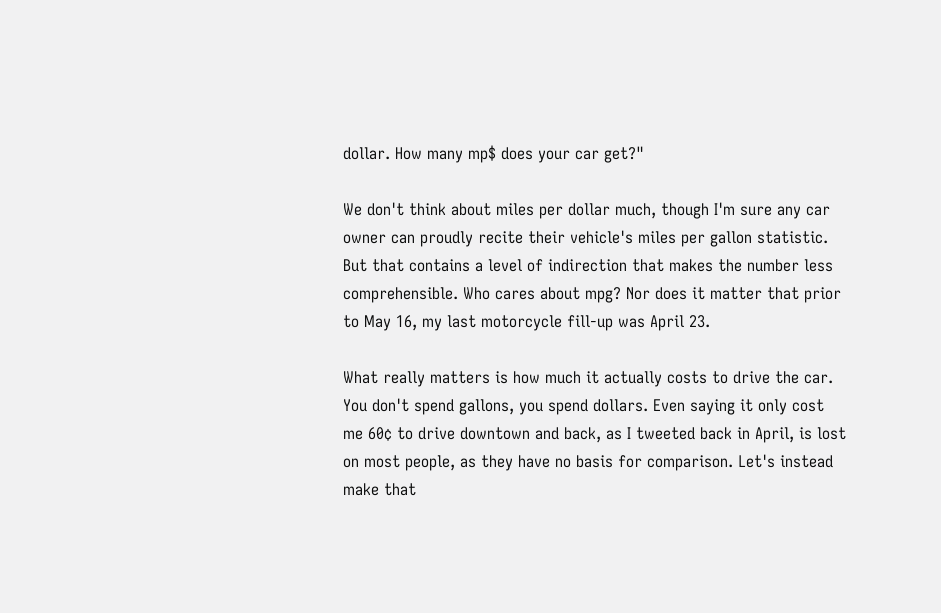dollar. How many mp$ does your car get?"

We don't think about miles per dollar much, though I'm sure any car owner can proudly recite their vehicle's miles per gallon statistic. But that contains a level of indirection that makes the number less comprehensible. Who cares about mpg? Nor does it matter that prior to May 16, my last motorcycle fill-up was April 23.

What really matters is how much it actually costs to drive the car. You don't spend gallons, you spend dollars. Even saying it only cost me 60¢ to drive downtown and back, as I tweeted back in April, is lost on most people, as they have no basis for comparison. Let's instead make that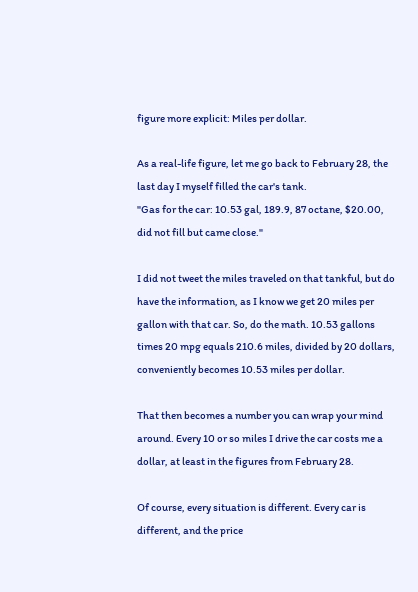figure more explicit: Miles per dollar.

As a real-life figure, let me go back to February 28, the last day I myself filled the car's tank.
"Gas for the car: 10.53 gal, 189.9, 87 octane, $20.00, did not fill but came close."

I did not tweet the miles traveled on that tankful, but do have the information, as I know we get 20 miles per gallon with that car. So, do the math. 10.53 gallons times 20 mpg equals 210.6 miles, divided by 20 dollars, conveniently becomes 10.53 miles per dollar.

That then becomes a number you can wrap your mind around. Every 10 or so miles I drive the car costs me a dollar, at least in the figures from February 28.

Of course, every situation is different. Every car is different, and the price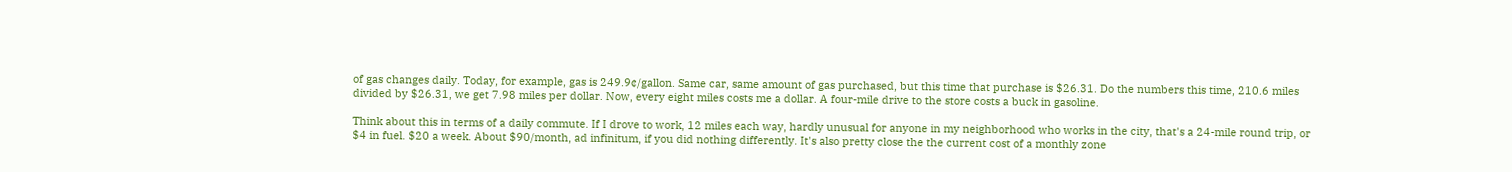of gas changes daily. Today, for example, gas is 249.9¢/gallon. Same car, same amount of gas purchased, but this time that purchase is $26.31. Do the numbers this time, 210.6 miles divided by $26.31, we get 7.98 miles per dollar. Now, every eight miles costs me a dollar. A four-mile drive to the store costs a buck in gasoline.

Think about this in terms of a daily commute. If I drove to work, 12 miles each way, hardly unusual for anyone in my neighborhood who works in the city, that's a 24-mile round trip, or $4 in fuel. $20 a week. About $90/month, ad infinitum, if you did nothing differently. It's also pretty close the the current cost of a monthly zone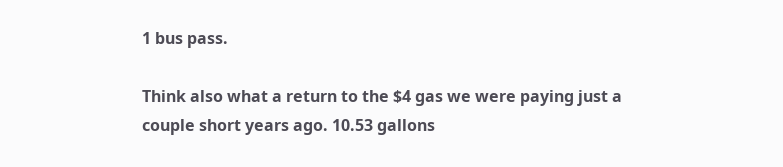1 bus pass.

Think also what a return to the $4 gas we were paying just a couple short years ago. 10.53 gallons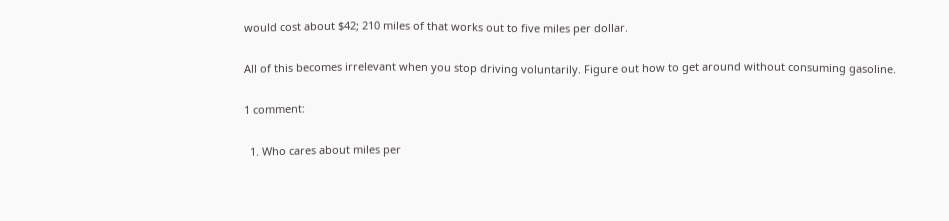would cost about $42; 210 miles of that works out to five miles per dollar.

All of this becomes irrelevant when you stop driving voluntarily. Figure out how to get around without consuming gasoline.

1 comment:

  1. Who cares about miles per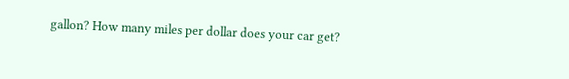gallon? How many miles per dollar does your car get?